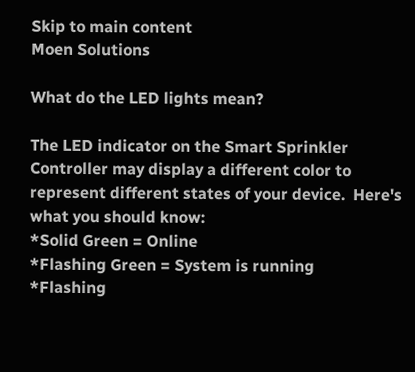Skip to main content
Moen Solutions

What do the LED lights mean?

The LED indicator on the Smart Sprinkler Controller may display a different color to represent different states of your device.  Here's what you should know:
*Solid Green = Online
*Flashing Green = System is running
*Flashing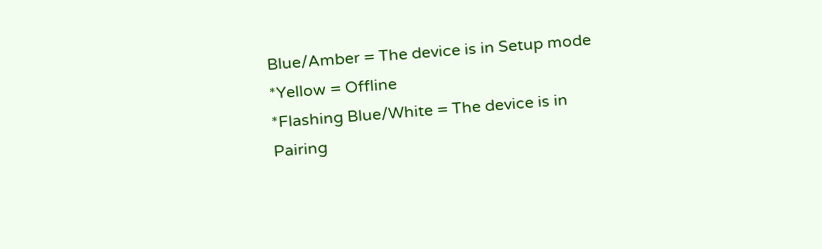Blue/Amber = The device is in Setup mode
*Yellow = Offline
*Flashing Blue/White = The device is in Pairing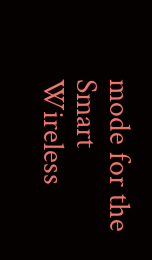mode for the Smart Wireless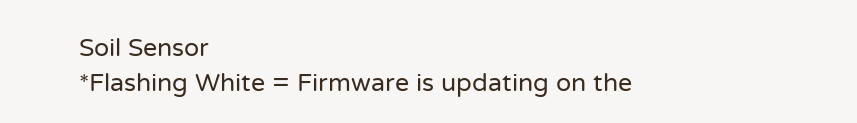Soil Sensor
*Flashing White = Firmware is updating on the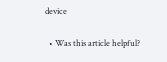device

  • Was this article helpful?